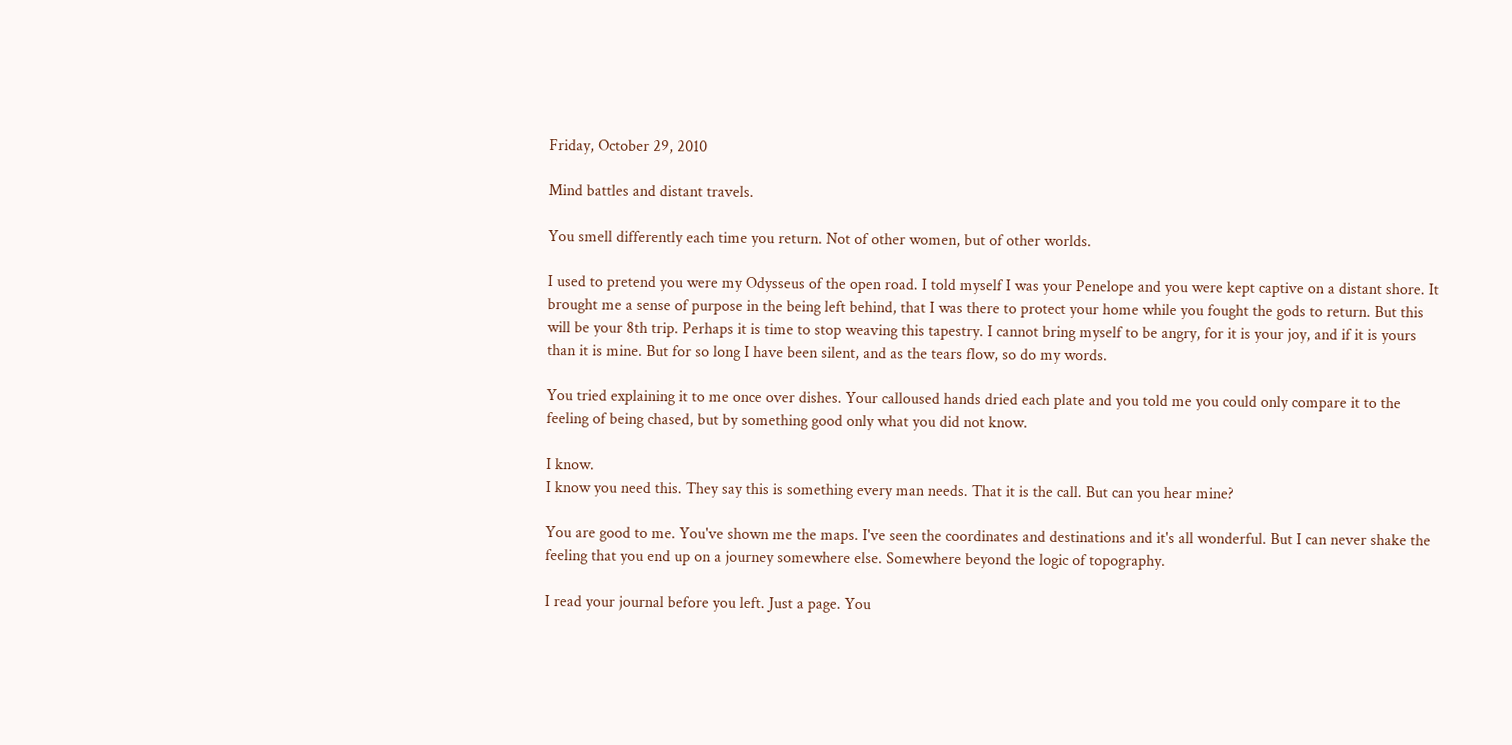Friday, October 29, 2010

Mind battles and distant travels.

You smell differently each time you return. Not of other women, but of other worlds.

I used to pretend you were my Odysseus of the open road. I told myself I was your Penelope and you were kept captive on a distant shore. It brought me a sense of purpose in the being left behind, that I was there to protect your home while you fought the gods to return. But this will be your 8th trip. Perhaps it is time to stop weaving this tapestry. I cannot bring myself to be angry, for it is your joy, and if it is yours than it is mine. But for so long I have been silent, and as the tears flow, so do my words.

You tried explaining it to me once over dishes. Your calloused hands dried each plate and you told me you could only compare it to the feeling of being chased, but by something good only what you did not know.

I know.
I know you need this. They say this is something every man needs. That it is the call. But can you hear mine?

You are good to me. You've shown me the maps. I've seen the coordinates and destinations and it's all wonderful. But I can never shake the feeling that you end up on a journey somewhere else. Somewhere beyond the logic of topography.

I read your journal before you left. Just a page. You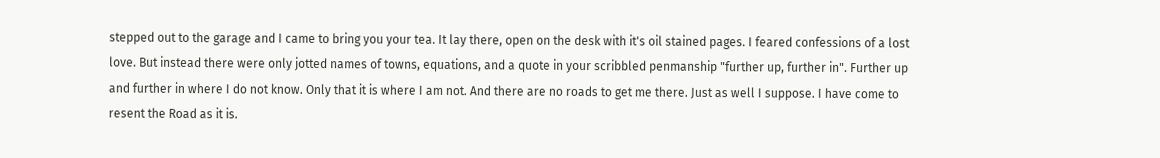stepped out to the garage and I came to bring you your tea. It lay there, open on the desk with it's oil stained pages. I feared confessions of a lost love. But instead there were only jotted names of towns, equations, and a quote in your scribbled penmanship "further up, further in". Further up and further in where I do not know. Only that it is where I am not. And there are no roads to get me there. Just as well I suppose. I have come to resent the Road as it is.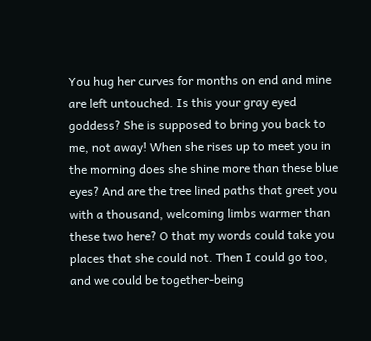You hug her curves for months on end and mine are left untouched. Is this your gray eyed goddess? She is supposed to bring you back to me, not away! When she rises up to meet you in the morning does she shine more than these blue eyes? And are the tree lined paths that greet you with a thousand, welcoming limbs warmer than these two here? O that my words could take you places that she could not. Then I could go too, and we could be together-being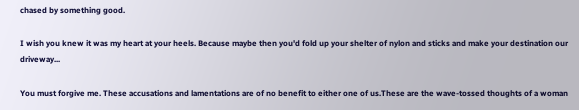chased by something good.

I wish you knew it was my heart at your heels. Because maybe then you'd fold up your shelter of nylon and sticks and make your destination our driveway...

You must forgive me. These accusations and lamentations are of no benefit to either one of us.These are the wave-tossed thoughts of a woman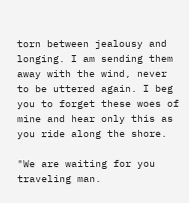torn between jealousy and longing. I am sending them away with the wind, never to be uttered again. I beg you to forget these woes of mine and hear only this as you ride along the shore.

"We are waiting for you traveling man.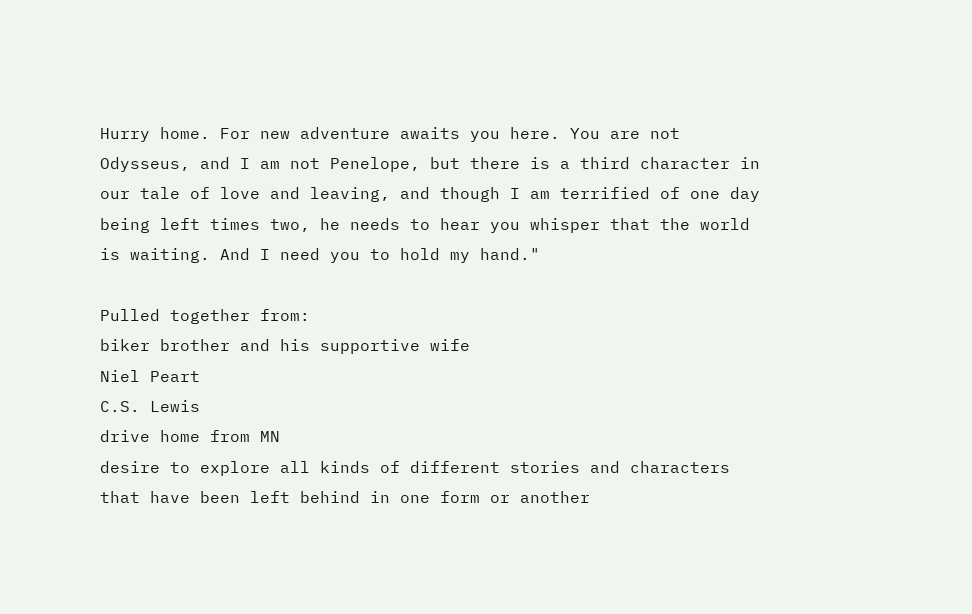Hurry home. For new adventure awaits you here. You are not Odysseus, and I am not Penelope, but there is a third character in our tale of love and leaving, and though I am terrified of one day being left times two, he needs to hear you whisper that the world is waiting. And I need you to hold my hand."

Pulled together from:
biker brother and his supportive wife
Niel Peart
C.S. Lewis
drive home from MN
desire to explore all kinds of different stories and characters that have been left behind in one form or another